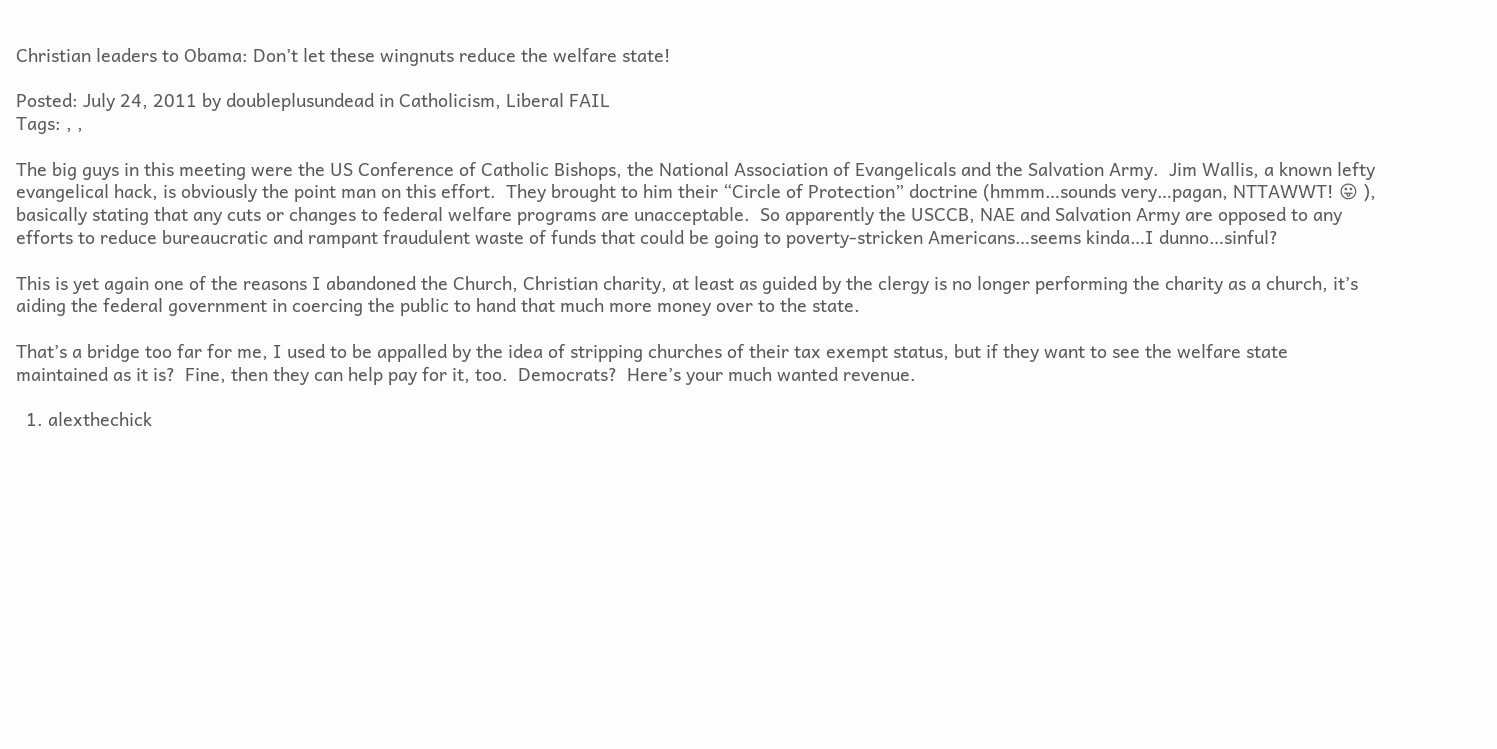Christian leaders to Obama: Don’t let these wingnuts reduce the welfare state!

Posted: July 24, 2011 by doubleplusundead in Catholicism, Liberal FAIL
Tags: , ,

The big guys in this meeting were the US Conference of Catholic Bishops, the National Association of Evangelicals and the Salvation Army.  Jim Wallis, a known lefty evangelical hack, is obviously the point man on this effort.  They brought to him their “Circle of Protection” doctrine (hmmm…sounds very…pagan, NTTAWWT! 😛 ), basically stating that any cuts or changes to federal welfare programs are unacceptable.  So apparently the USCCB, NAE and Salvation Army are opposed to any efforts to reduce bureaucratic and rampant fraudulent waste of funds that could be going to poverty-stricken Americans…seems kinda…I dunno…sinful?

This is yet again one of the reasons I abandoned the Church, Christian charity, at least as guided by the clergy is no longer performing the charity as a church, it’s aiding the federal government in coercing the public to hand that much more money over to the state.

That’s a bridge too far for me, I used to be appalled by the idea of stripping churches of their tax exempt status, but if they want to see the welfare state maintained as it is?  Fine, then they can help pay for it, too.  Democrats?  Here’s your much wanted revenue.

  1. alexthechick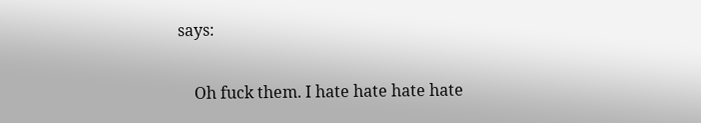says:

    Oh fuck them. I hate hate hate hate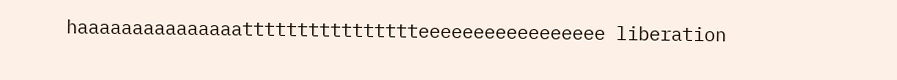haaaaaaaaaaaaaaatttttttttttttttteeeeeeeeeeeeeeeee liberation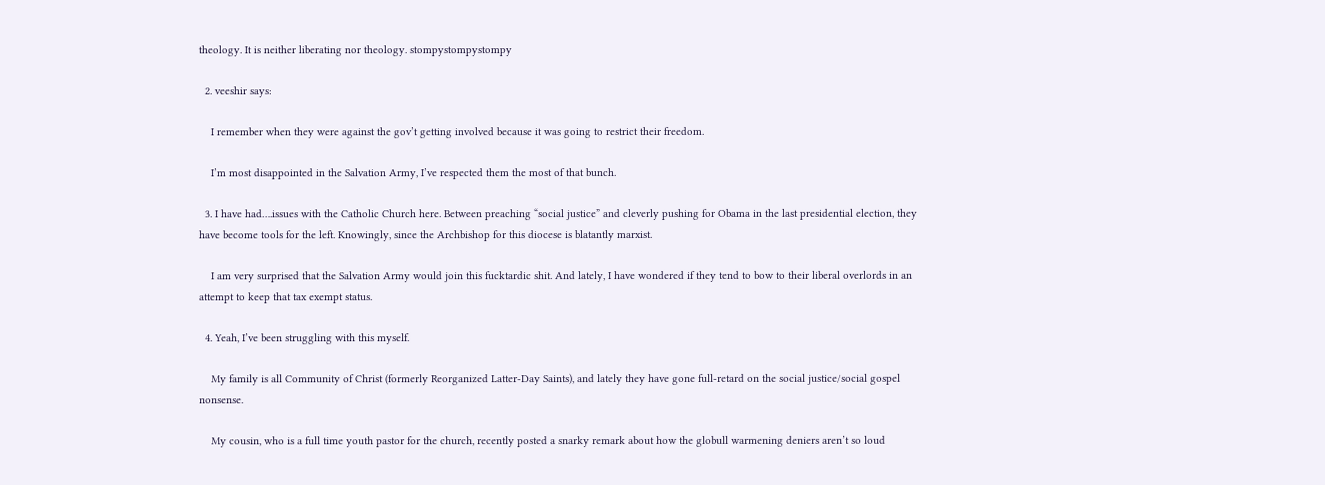theology. It is neither liberating nor theology. stompystompystompy

  2. veeshir says:

    I remember when they were against the gov’t getting involved because it was going to restrict their freedom.

    I’m most disappointed in the Salvation Army, I’ve respected them the most of that bunch.

  3. I have had….issues with the Catholic Church here. Between preaching “social justice” and cleverly pushing for Obama in the last presidential election, they have become tools for the left. Knowingly, since the Archbishop for this diocese is blatantly marxist.

    I am very surprised that the Salvation Army would join this fucktardic shit. And lately, I have wondered if they tend to bow to their liberal overlords in an attempt to keep that tax exempt status.

  4. Yeah, I’ve been struggling with this myself.

    My family is all Community of Christ (formerly Reorganized Latter-Day Saints), and lately they have gone full-retard on the social justice/social gospel nonsense.

    My cousin, who is a full time youth pastor for the church, recently posted a snarky remark about how the globull warmening deniers aren’t so loud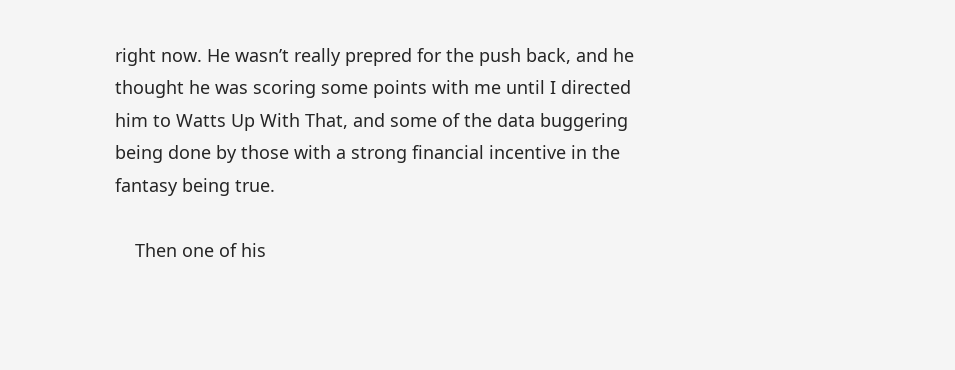right now. He wasn’t really prepred for the push back, and he thought he was scoring some points with me until I directed him to Watts Up With That, and some of the data buggering being done by those with a strong financial incentive in the fantasy being true.

    Then one of his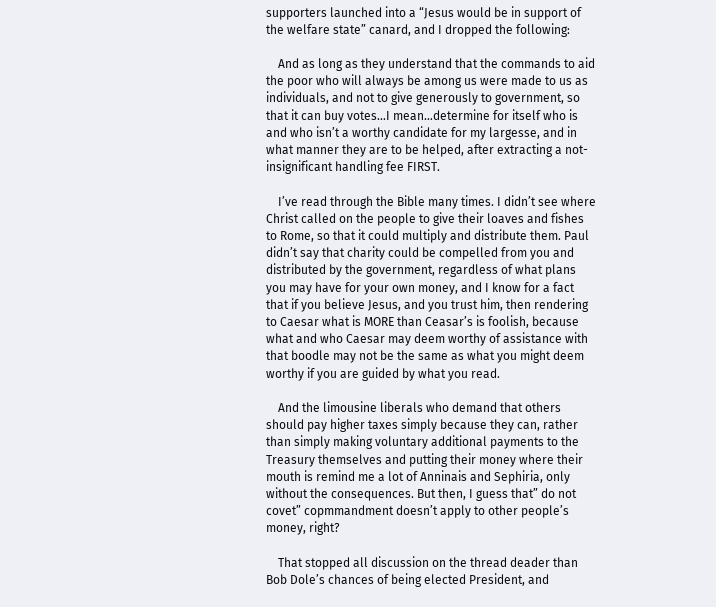supporters launched into a “Jesus would be in support of the welfare state” canard, and I dropped the following:

    And as long as they understand that the commands to aid the poor who will always be among us were made to us as individuals, and not to give generously to government, so that it can buy votes…I mean…determine for itself who is and who isn’t a worthy candidate for my largesse, and in what manner they are to be helped, after extracting a not-insignificant handling fee FIRST.

    I’ve read through the Bible many times. I didn’t see where Christ called on the people to give their loaves and fishes to Rome, so that it could multiply and distribute them. Paul didn’t say that charity could be compelled from you and distributed by the government, regardless of what plans you may have for your own money, and I know for a fact that if you believe Jesus, and you trust him, then rendering to Caesar what is MORE than Ceasar’s is foolish, because what and who Caesar may deem worthy of assistance with that boodle may not be the same as what you might deem worthy if you are guided by what you read.

    And the limousine liberals who demand that others should pay higher taxes simply because they can, rather than simply making voluntary additional payments to the Treasury themselves and putting their money where their mouth is remind me a lot of Anninais and Sephiria, only without the consequences. But then, I guess that” do not covet” copmmandment doesn’t apply to other people’s money, right?

    That stopped all discussion on the thread deader than Bob Dole’s chances of being elected President, and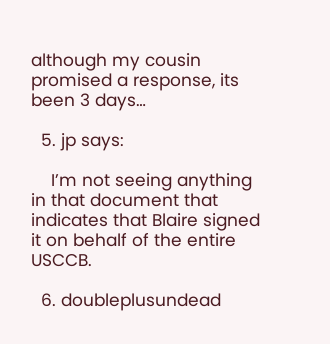although my cousin promised a response, its been 3 days…

  5. jp says:

    I’m not seeing anything in that document that indicates that Blaire signed it on behalf of the entire USCCB.

  6. doubleplusundead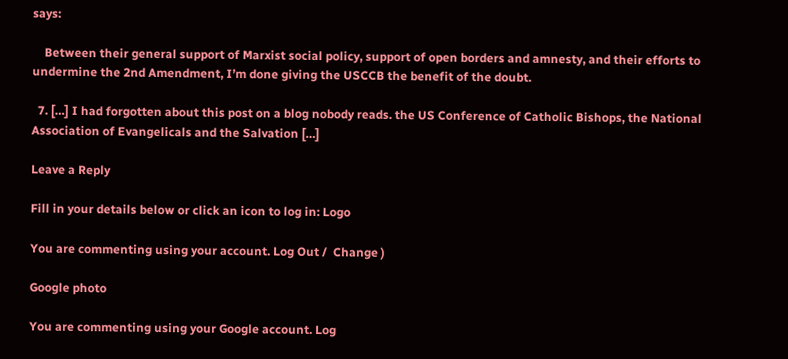says:

    Between their general support of Marxist social policy, support of open borders and amnesty, and their efforts to undermine the 2nd Amendment, I’m done giving the USCCB the benefit of the doubt.

  7. […] I had forgotten about this post on a blog nobody reads. the US Conference of Catholic Bishops, the National Association of Evangelicals and the Salvation […]

Leave a Reply

Fill in your details below or click an icon to log in: Logo

You are commenting using your account. Log Out /  Change )

Google photo

You are commenting using your Google account. Log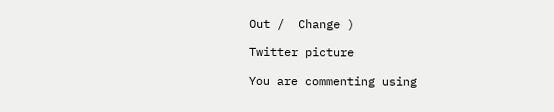Out /  Change )

Twitter picture

You are commenting using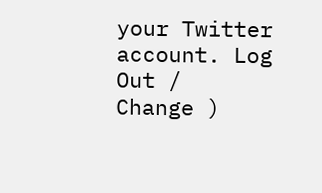your Twitter account. Log Out /  Change )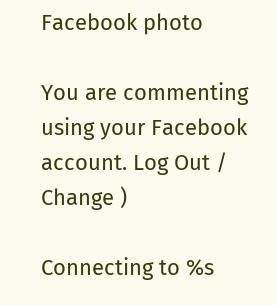Facebook photo

You are commenting using your Facebook account. Log Out /  Change )

Connecting to %s